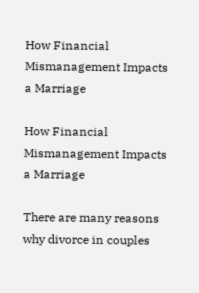How Financial Mismanagement Impacts a Marriage

How Financial Mismanagement Impacts a Marriage

There are many reasons why divorce in couples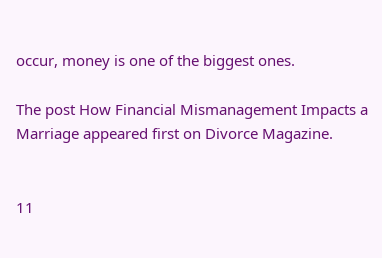occur, money is one of the biggest ones.

The post How Financial Mismanagement Impacts a Marriage appeared first on Divorce Magazine.


11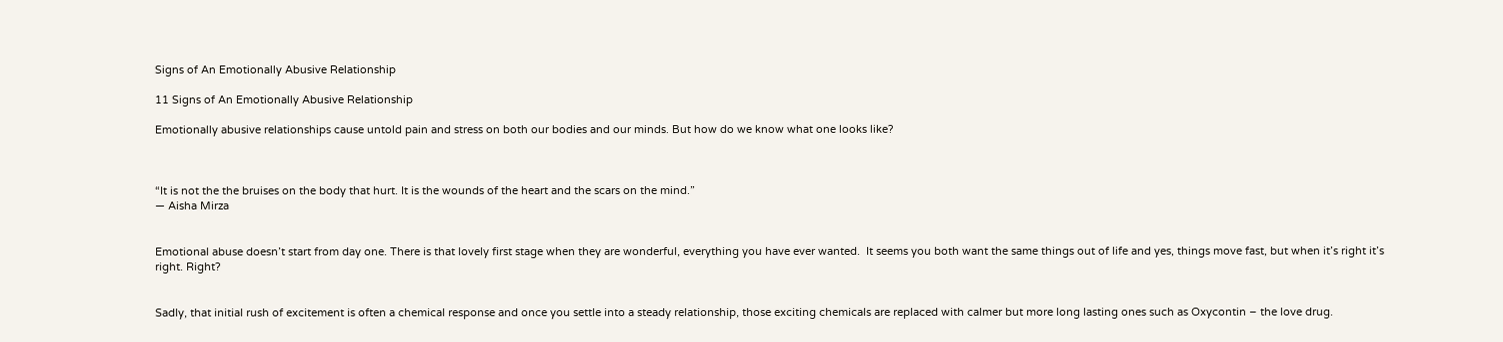Signs of An Emotionally Abusive Relationship

11 Signs of An Emotionally Abusive Relationship

Emotionally abusive relationships cause untold pain and stress on both our bodies and our minds. But how do we know what one looks like?



“It is not the the bruises on the body that hurt. It is the wounds of the heart and the scars on the mind.”
― Aisha Mirza


Emotional abuse doesn’t start from day one. There is that lovely first stage when they are wonderful, everything you have ever wanted.  It seems you both want the same things out of life and yes, things move fast, but when it’s right it’s right. Right?


Sadly, that initial rush of excitement is often a chemical response and once you settle into a steady relationship, those exciting chemicals are replaced with calmer but more long lasting ones such as Oxycontin – the love drug.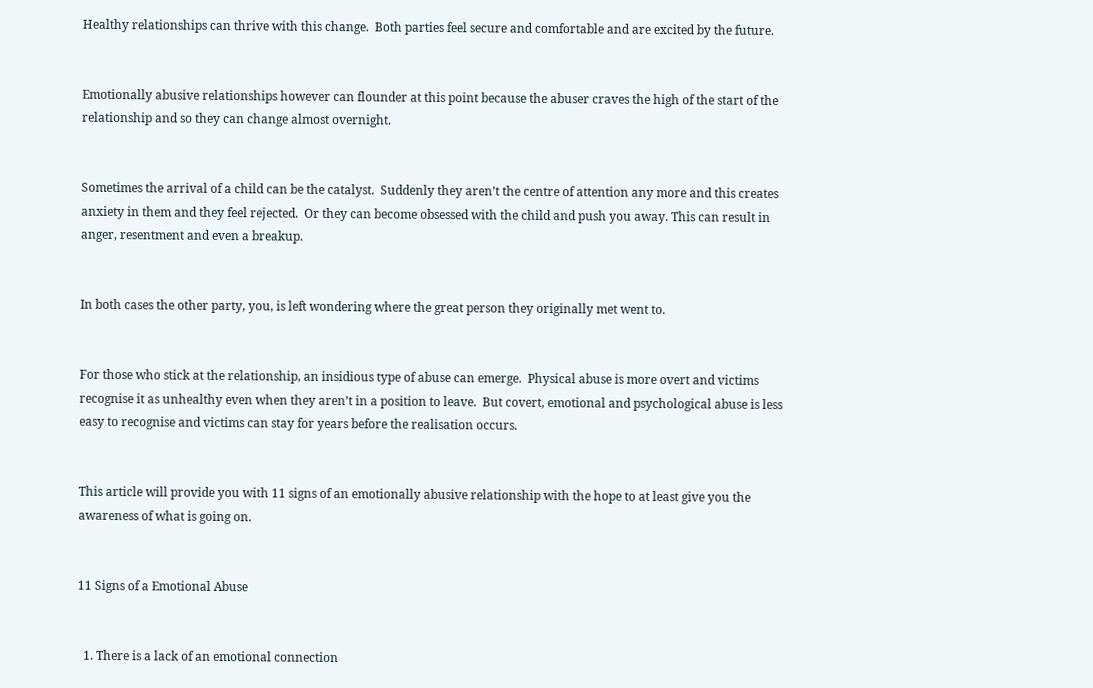Healthy relationships can thrive with this change.  Both parties feel secure and comfortable and are excited by the future.


Emotionally abusive relationships however can flounder at this point because the abuser craves the high of the start of the relationship and so they can change almost overnight.


Sometimes the arrival of a child can be the catalyst.  Suddenly they aren’t the centre of attention any more and this creates anxiety in them and they feel rejected.  Or they can become obsessed with the child and push you away. This can result in anger, resentment and even a breakup.


In both cases the other party, you, is left wondering where the great person they originally met went to.


For those who stick at the relationship, an insidious type of abuse can emerge.  Physical abuse is more overt and victims recognise it as unhealthy even when they aren’t in a position to leave.  But covert, emotional and psychological abuse is less easy to recognise and victims can stay for years before the realisation occurs.


This article will provide you with 11 signs of an emotionally abusive relationship with the hope to at least give you the awareness of what is going on.


11 Signs of a Emotional Abuse


  1. There is a lack of an emotional connection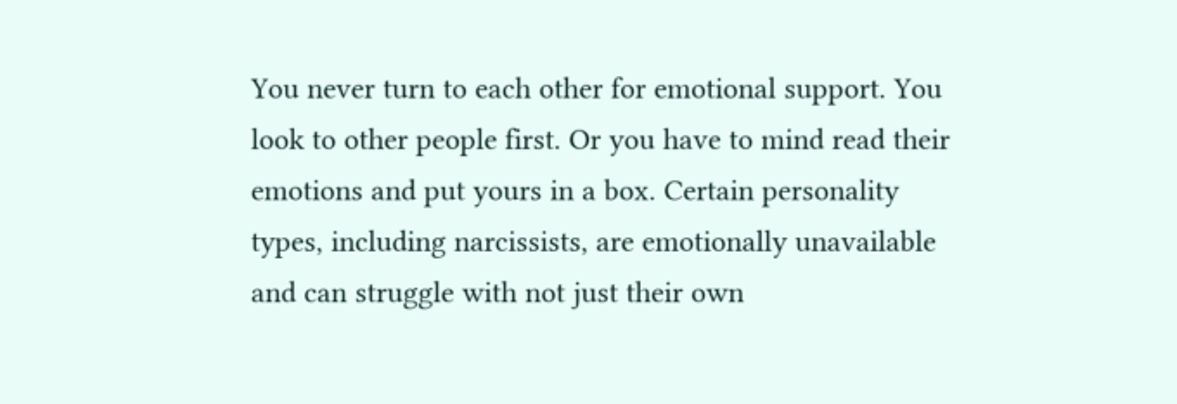You never turn to each other for emotional support. You look to other people first. Or you have to mind read their emotions and put yours in a box. Certain personality types, including narcissists, are emotionally unavailable and can struggle with not just their own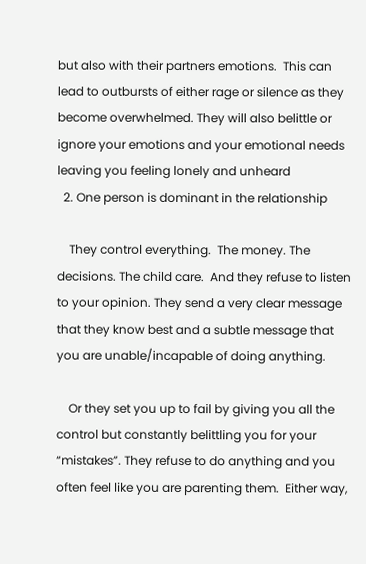but also with their partners emotions.  This can lead to outbursts of either rage or silence as they become overwhelmed. They will also belittle or ignore your emotions and your emotional needs leaving you feeling lonely and unheard
  2. One person is dominant in the relationship

    They control everything.  The money. The decisions. The child care.  And they refuse to listen to your opinion. They send a very clear message that they know best and a subtle message that you are unable/incapable of doing anything.

    Or they set you up to fail by giving you all the control but constantly belittling you for your “mistakes”. They refuse to do anything and you often feel like you are parenting them.  Either way,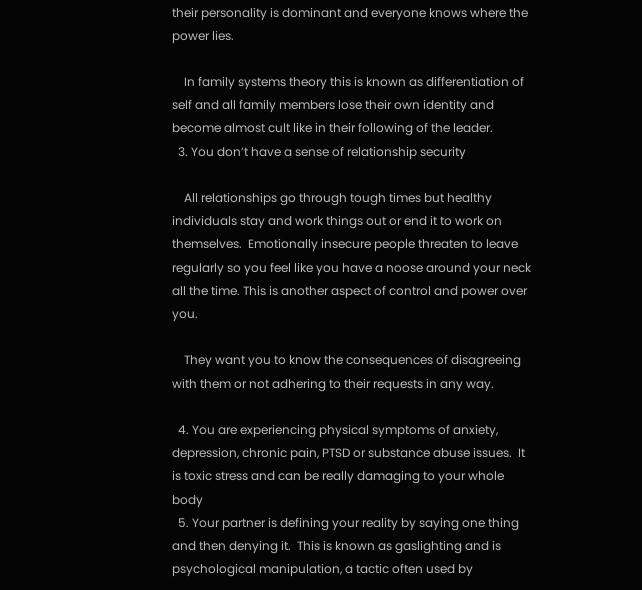their personality is dominant and everyone knows where the power lies.

    In family systems theory this is known as differentiation of self and all family members lose their own identity and become almost cult like in their following of the leader.
  3. You don’t have a sense of relationship security

    All relationships go through tough times but healthy individuals stay and work things out or end it to work on themselves.  Emotionally insecure people threaten to leave regularly so you feel like you have a noose around your neck all the time. This is another aspect of control and power over you.

    They want you to know the consequences of disagreeing with them or not adhering to their requests in any way.

  4. You are experiencing physical symptoms of anxiety, depression, chronic pain, PTSD or substance abuse issues.  It is toxic stress and can be really damaging to your whole body
  5. Your partner is defining your reality by saying one thing and then denying it.  This is known as gaslighting and is psychological manipulation, a tactic often used by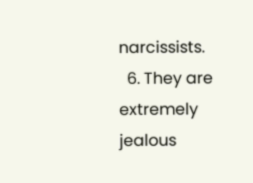narcissists.
  6. They are extremely jealous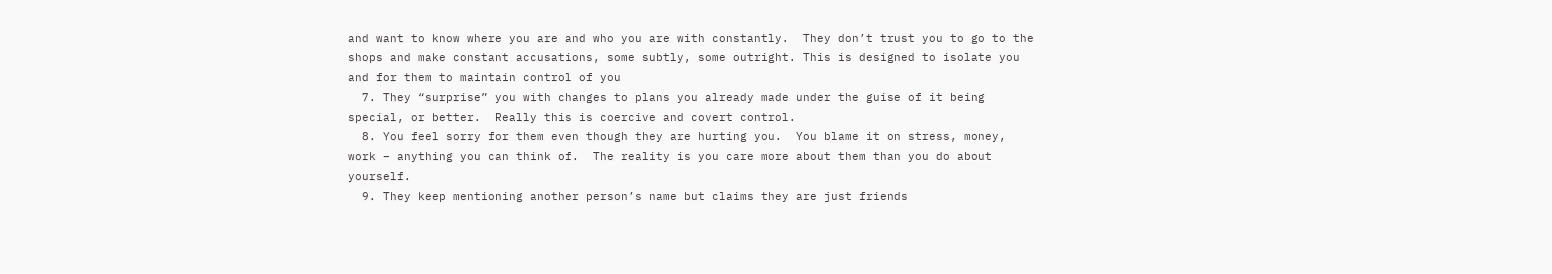and want to know where you are and who you are with constantly.  They don’t trust you to go to the shops and make constant accusations, some subtly, some outright. This is designed to isolate you and for them to maintain control of you
  7. They “surprise” you with changes to plans you already made under the guise of it being special, or better.  Really this is coercive and covert control.
  8. You feel sorry for them even though they are hurting you.  You blame it on stress, money, work – anything you can think of.  The reality is you care more about them than you do about yourself.
  9. They keep mentioning another person’s name but claims they are just friends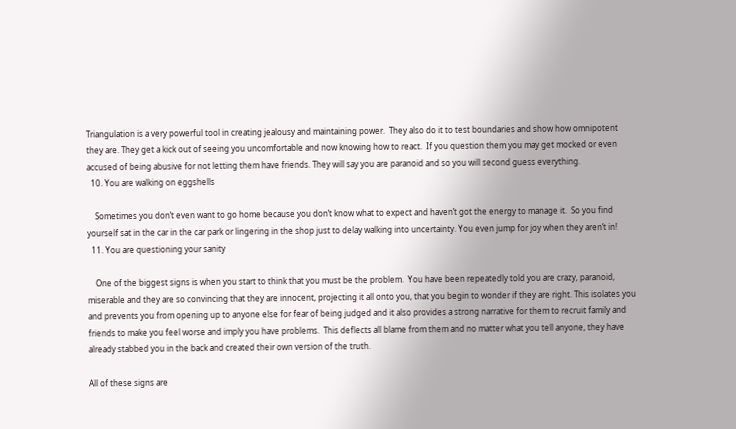Triangulation is a very powerful tool in creating jealousy and maintaining power.  They also do it to test boundaries and show how omnipotent they are. They get a kick out of seeing you uncomfortable and now knowing how to react.  If you question them you may get mocked or even accused of being abusive for not letting them have friends. They will say you are paranoid and so you will second guess everything.
  10. You are walking on eggshells

    Sometimes you don’t even want to go home because you don’t know what to expect and haven’t got the energy to manage it.  So you find yourself sat in the car in the car park or lingering in the shop just to delay walking into uncertainty. You even jump for joy when they aren’t in!
  11. You are questioning your sanity

    One of the biggest signs is when you start to think that you must be the problem.  You have been repeatedly told you are crazy, paranoid, miserable and they are so convincing that they are innocent, projecting it all onto you, that you begin to wonder if they are right. This isolates you and prevents you from opening up to anyone else for fear of being judged and it also provides a strong narrative for them to recruit family and friends to make you feel worse and imply you have problems.  This deflects all blame from them and no matter what you tell anyone, they have already stabbed you in the back and created their own version of the truth.

All of these signs are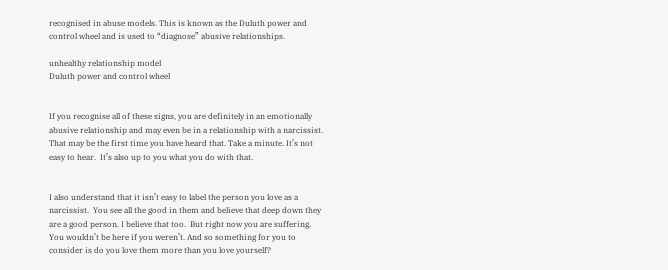recognised in abuse models. This is known as the Duluth power and control wheel and is used to “diagnose” abusive relationships.

unhealthy relationship model
Duluth power and control wheel


If you recognise all of these signs, you are definitely in an emotionally abusive relationship and may even be in a relationship with a narcissist.  That may be the first time you have heard that. Take a minute. It’s not easy to hear.  It’s also up to you what you do with that.


I also understand that it isn’t easy to label the person you love as a narcissist.  You see all the good in them and believe that deep down they are a good person. I believe that too.  But right now you are suffering. You wouldn’t be here if you weren’t. And so something for you to consider is do you love them more than you love yourself?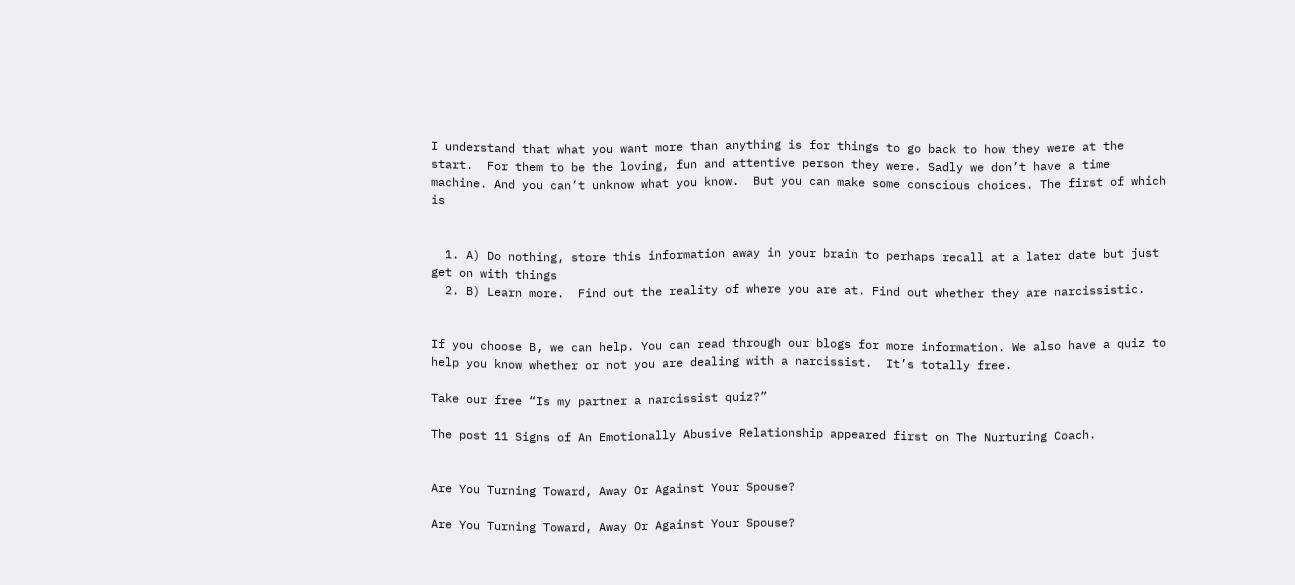I understand that what you want more than anything is for things to go back to how they were at the start.  For them to be the loving, fun and attentive person they were. Sadly we don’t have a time machine. And you can’t unknow what you know.  But you can make some conscious choices. The first of which is


  1. A) Do nothing, store this information away in your brain to perhaps recall at a later date but just get on with things
  2. B) Learn more.  Find out the reality of where you are at. Find out whether they are narcissistic.


If you choose B, we can help. You can read through our blogs for more information. We also have a quiz to help you know whether or not you are dealing with a narcissist.  It’s totally free.

Take our free “Is my partner a narcissist quiz?”

The post 11 Signs of An Emotionally Abusive Relationship appeared first on The Nurturing Coach.


Are You Turning Toward, Away Or Against Your Spouse?

Are You Turning Toward, Away Or Against Your Spouse?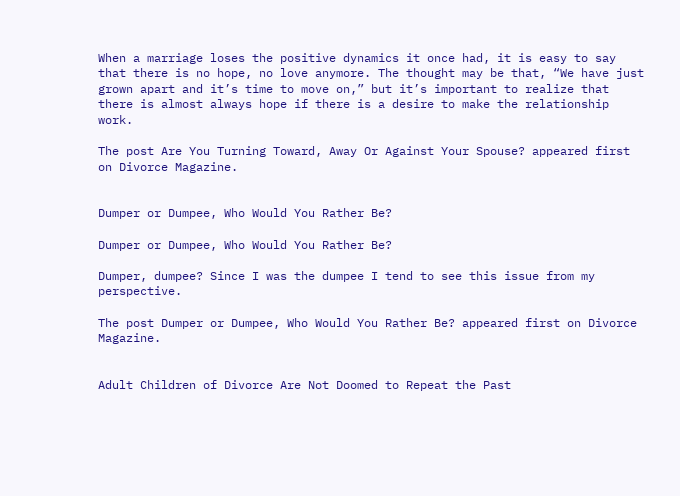When a marriage loses the positive dynamics it once had, it is easy to say that there is no hope, no love anymore. The thought may be that, “We have just grown apart and it’s time to move on,” but it’s important to realize that there is almost always hope if there is a desire to make the relationship work.

The post Are You Turning Toward, Away Or Against Your Spouse? appeared first on Divorce Magazine.


Dumper or Dumpee, Who Would You Rather Be?

Dumper or Dumpee, Who Would You Rather Be?

Dumper, dumpee? Since I was the dumpee I tend to see this issue from my perspective.

The post Dumper or Dumpee, Who Would You Rather Be? appeared first on Divorce Magazine.


Adult Children of Divorce Are Not Doomed to Repeat the Past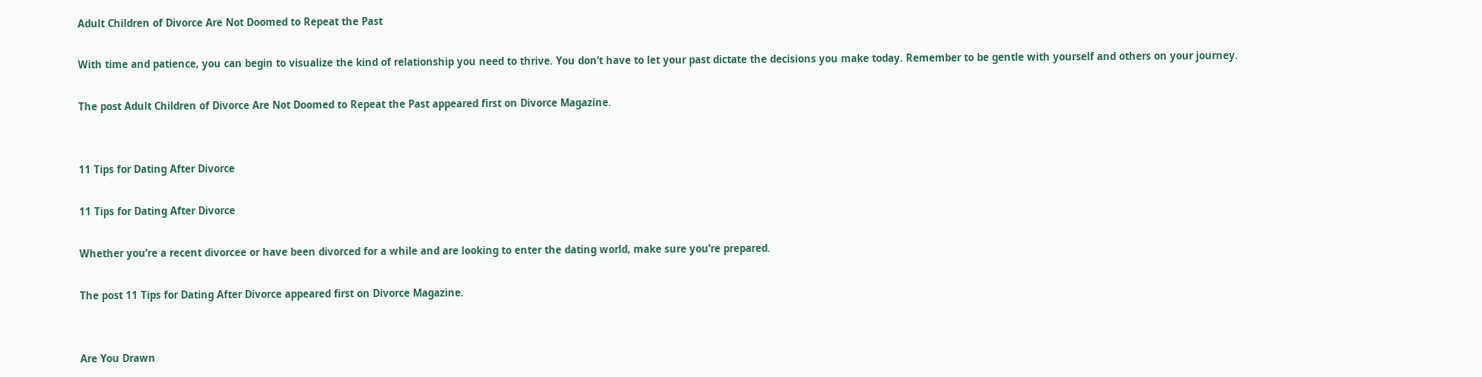Adult Children of Divorce Are Not Doomed to Repeat the Past

With time and patience, you can begin to visualize the kind of relationship you need to thrive. You don’t have to let your past dictate the decisions you make today. Remember to be gentle with yourself and others on your journey.

The post Adult Children of Divorce Are Not Doomed to Repeat the Past appeared first on Divorce Magazine.


11 Tips for Dating After Divorce

11 Tips for Dating After Divorce

Whether you’re a recent divorcee or have been divorced for a while and are looking to enter the dating world, make sure you’re prepared.

The post 11 Tips for Dating After Divorce appeared first on Divorce Magazine.


Are You Drawn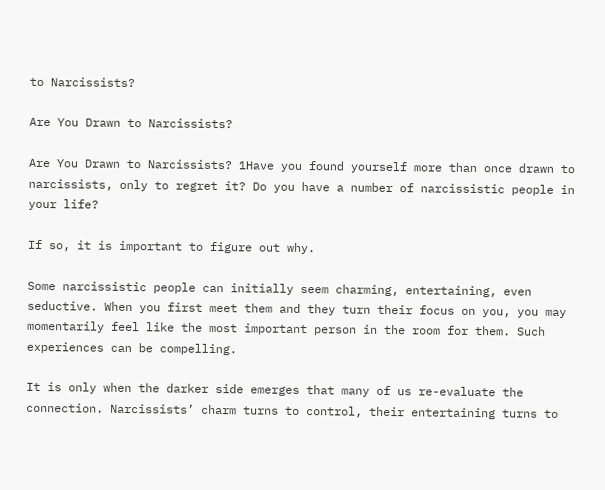to Narcissists?

Are You Drawn to Narcissists?

Are You Drawn to Narcissists? 1Have you found yourself more than once drawn to narcissists, only to regret it? Do you have a number of narcissistic people in your life?

If so, it is important to figure out why.

Some narcissistic people can initially seem charming, entertaining, even seductive. When you first meet them and they turn their focus on you, you may momentarily feel like the most important person in the room for them. Such experiences can be compelling.

It is only when the darker side emerges that many of us re-evaluate the connection. Narcissists’ charm turns to control, their entertaining turns to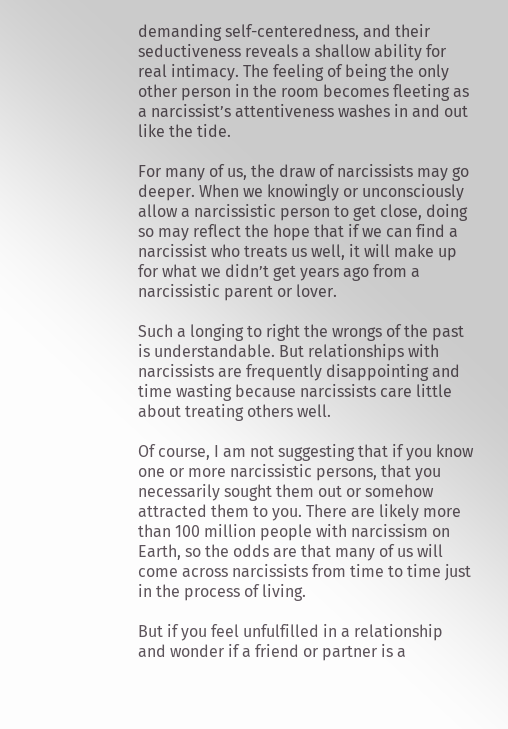demanding self-centeredness, and their seductiveness reveals a shallow ability for real intimacy. The feeling of being the only other person in the room becomes fleeting as a narcissist’s attentiveness washes in and out like the tide.

For many of us, the draw of narcissists may go deeper. When we knowingly or unconsciously allow a narcissistic person to get close, doing so may reflect the hope that if we can find a narcissist who treats us well, it will make up for what we didn’t get years ago from a narcissistic parent or lover.

Such a longing to right the wrongs of the past is understandable. But relationships with narcissists are frequently disappointing and time wasting because narcissists care little about treating others well.

Of course, I am not suggesting that if you know one or more narcissistic persons, that you necessarily sought them out or somehow attracted them to you. There are likely more than 100 million people with narcissism on Earth, so the odds are that many of us will come across narcissists from time to time just in the process of living.

But if you feel unfulfilled in a relationship and wonder if a friend or partner is a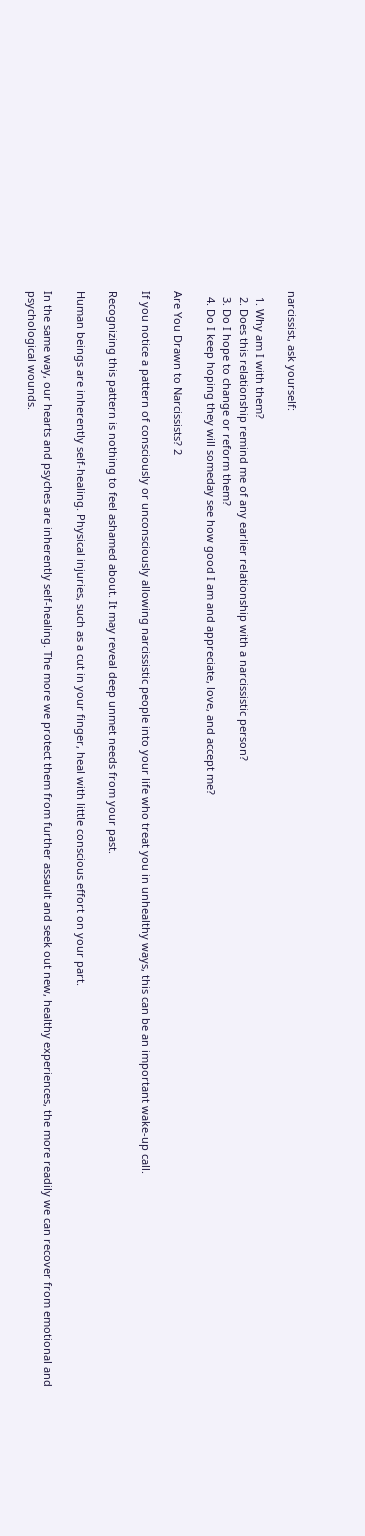narcissist, ask yourself:

  1. Why am I with them?
  2. Does this relationship remind me of any earlier relationship with a narcissistic person?
  3. Do I hope to change or reform them?
  4. Do I keep hoping they will someday see how good I am and appreciate, love, and accept me?

Are You Drawn to Narcissists? 2

If you notice a pattern of consciously or unconsciously allowing narcissistic people into your life who treat you in unhealthy ways, this can be an important wake-up call.

Recognizing this pattern is nothing to feel ashamed about. It may reveal deep unmet needs from your past.

Human beings are inherently self-healing. Physical injuries, such as a cut in your finger, heal with little conscious effort on your part.

In the same way, our hearts and psyches are inherently self-healing. The more we protect them from further assault and seek out new, healthy experiences, the more readily we can recover from emotional and psychological wounds.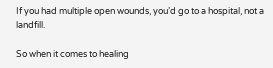If you had multiple open wounds, you’d go to a hospital, not a landfill.

So when it comes to healing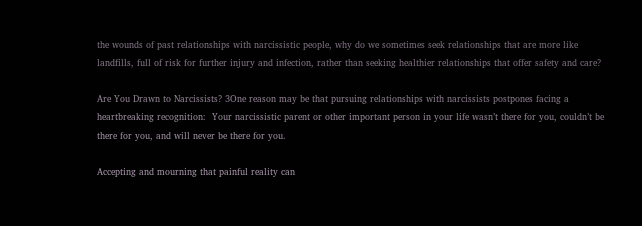the wounds of past relationships with narcissistic people, why do we sometimes seek relationships that are more like landfills, full of risk for further injury and infection, rather than seeking healthier relationships that offer safety and care?

Are You Drawn to Narcissists? 3One reason may be that pursuing relationships with narcissists postpones facing a heartbreaking recognition:  Your narcissistic parent or other important person in your life wasn’t there for you, couldn’t be there for you, and will never be there for you.

Accepting and mourning that painful reality can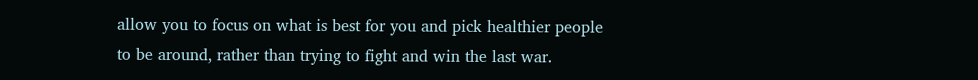allow you to focus on what is best for you and pick healthier people to be around, rather than trying to fight and win the last war.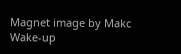Magnet image by Makc
Wake-up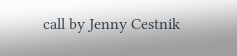call by Jenny Cestnik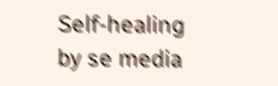Self-healing by se media